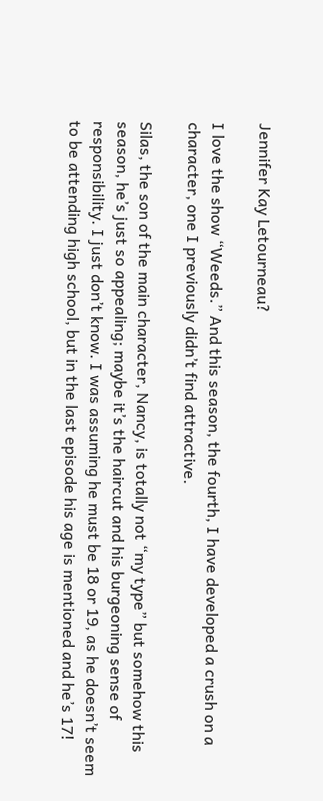Jennifer Kay Letourneau?

I love the show “Weeds.” And this season, the fourth, I have developed a crush on a character, one I previously didn’t find attractive.

Silas, the son of the main character, Nancy, is totally not “my type” but somehow this season, he’s just so appealing; maybe it’s the haircut and his burgeoning sense of responsibility. I just don’t know. I was assuming he must be 18 or 19, as he doesn’t seem to be attending high school, but in the last episode his age is mentioned and he’s 17!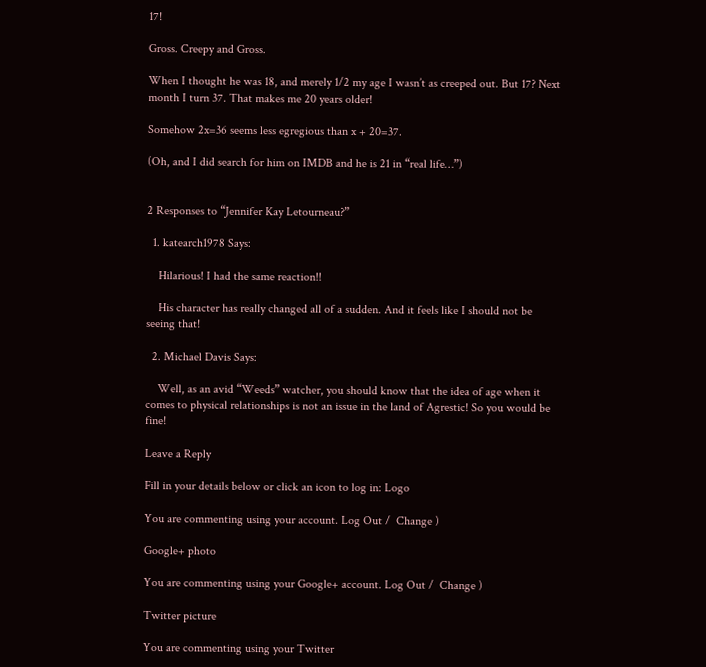17!

Gross. Creepy and Gross.

When I thought he was 18, and merely 1/2 my age I wasn’t as creeped out. But 17? Next month I turn 37. That makes me 20 years older!

Somehow 2x=36 seems less egregious than x + 20=37.

(Oh, and I did search for him on IMDB and he is 21 in “real life…”)


2 Responses to “Jennifer Kay Letourneau?”

  1. katearch1978 Says:

    Hilarious! I had the same reaction!!

    His character has really changed all of a sudden. And it feels like I should not be seeing that!

  2. Michael Davis Says:

    Well, as an avid “Weeds” watcher, you should know that the idea of age when it comes to physical relationships is not an issue in the land of Agrestic! So you would be fine!

Leave a Reply

Fill in your details below or click an icon to log in: Logo

You are commenting using your account. Log Out /  Change )

Google+ photo

You are commenting using your Google+ account. Log Out /  Change )

Twitter picture

You are commenting using your Twitter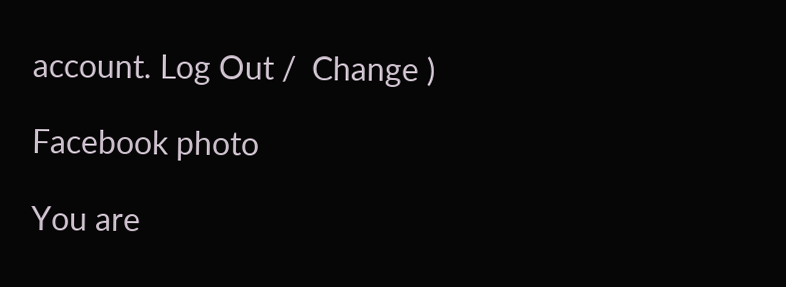account. Log Out /  Change )

Facebook photo

You are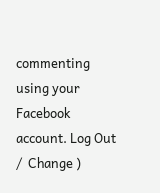commenting using your Facebook account. Log Out /  Change )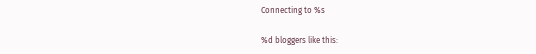Connecting to %s

%d bloggers like this: